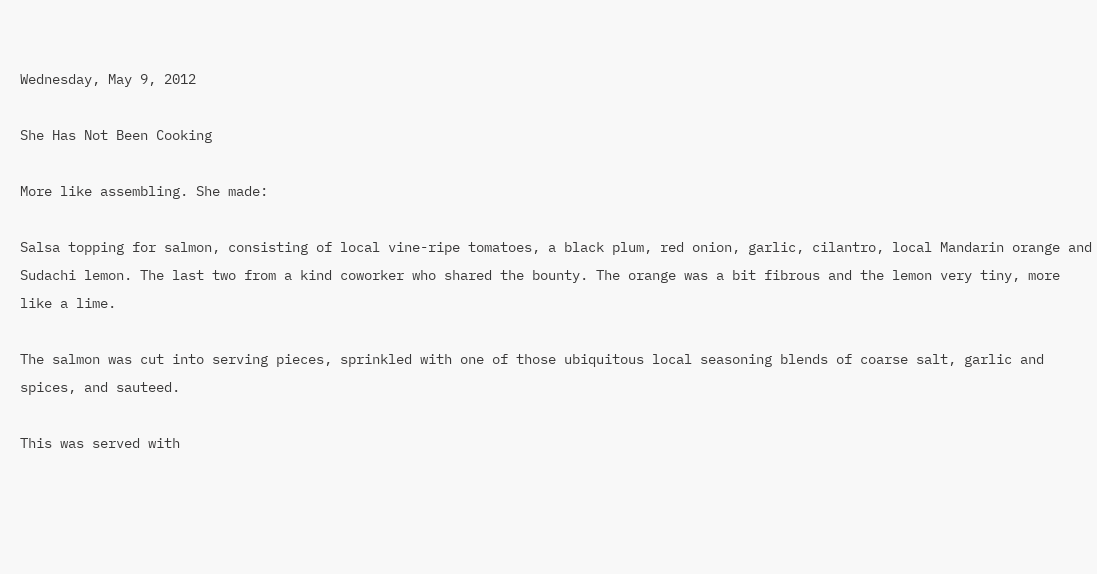Wednesday, May 9, 2012

She Has Not Been Cooking

More like assembling. She made:

Salsa topping for salmon, consisting of local vine-ripe tomatoes, a black plum, red onion, garlic, cilantro, local Mandarin orange and Sudachi lemon. The last two from a kind coworker who shared the bounty. The orange was a bit fibrous and the lemon very tiny, more like a lime.

The salmon was cut into serving pieces, sprinkled with one of those ubiquitous local seasoning blends of coarse salt, garlic and spices, and sauteed.

This was served with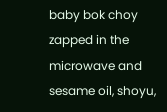baby bok choy zapped in the microwave and sesame oil, shoyu,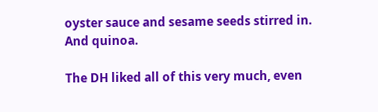oyster sauce and sesame seeds stirred in. And quinoa.

The DH liked all of this very much, even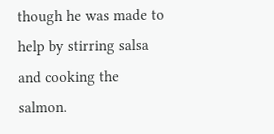though he was made to help by stirring salsa and cooking the salmon.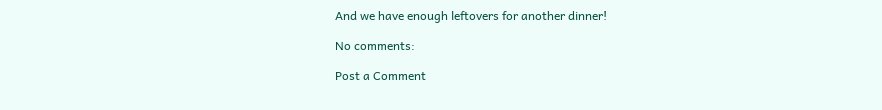And we have enough leftovers for another dinner!

No comments:

Post a Comment